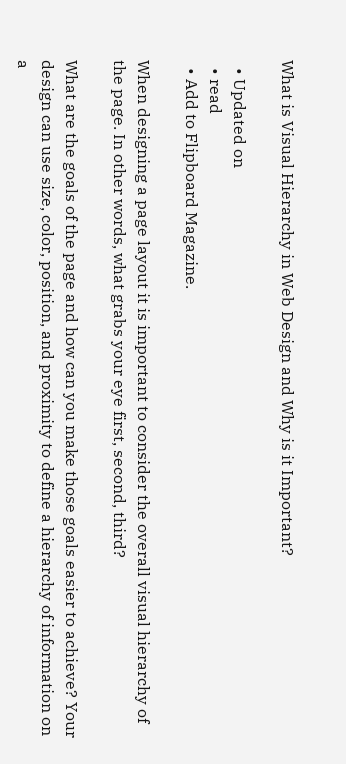What is Visual Hierarchy in Web Design and Why is it Important?

  • Updated on
  • read
  • Add to Flipboard Magazine.

When designing a page layout it is important to consider the overall visual hierarchy of the page. In other words, what grabs your eye first, second, third?

What are the goals of the page and how can you make those goals easier to achieve? Your design can use size, color, position, and proximity to define a hierarchy of information on a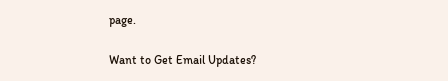page.

Want to Get Email Updates?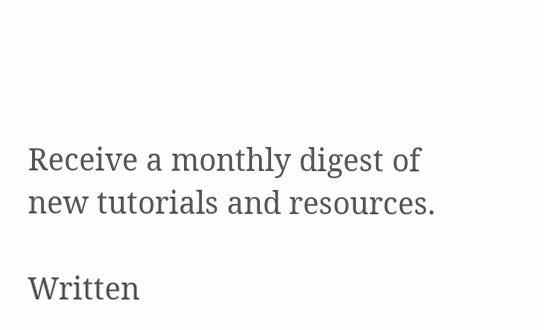Receive a monthly digest of new tutorials and resources.

Written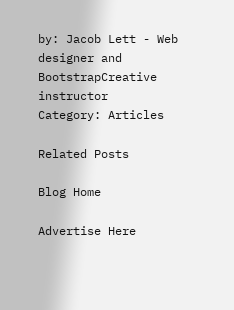by: Jacob Lett - Web designer and BootstrapCreative instructor
Category: Articles

Related Posts

Blog Home

Advertise Here